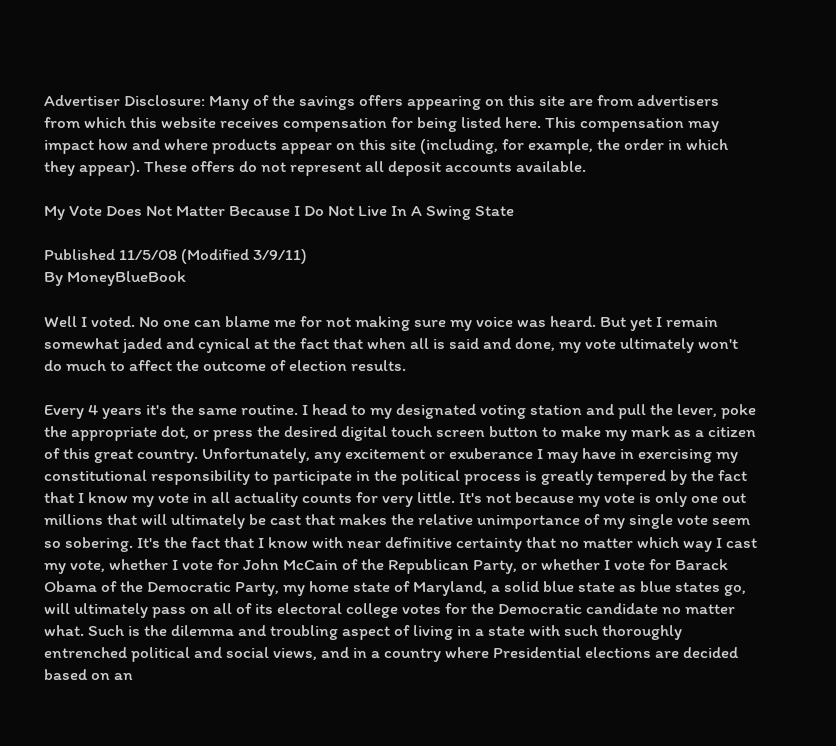Advertiser Disclosure: Many of the savings offers appearing on this site are from advertisers from which this website receives compensation for being listed here. This compensation may impact how and where products appear on this site (including, for example, the order in which they appear). These offers do not represent all deposit accounts available.

My Vote Does Not Matter Because I Do Not Live In A Swing State

Published 11/5/08 (Modified 3/9/11)
By MoneyBlueBook

Well I voted. No one can blame me for not making sure my voice was heard. But yet I remain somewhat jaded and cynical at the fact that when all is said and done, my vote ultimately won't do much to affect the outcome of election results.

Every 4 years it's the same routine. I head to my designated voting station and pull the lever, poke the appropriate dot, or press the desired digital touch screen button to make my mark as a citizen of this great country. Unfortunately, any excitement or exuberance I may have in exercising my constitutional responsibility to participate in the political process is greatly tempered by the fact that I know my vote in all actuality counts for very little. It's not because my vote is only one out millions that will ultimately be cast that makes the relative unimportance of my single vote seem so sobering. It's the fact that I know with near definitive certainty that no matter which way I cast my vote, whether I vote for John McCain of the Republican Party, or whether I vote for Barack Obama of the Democratic Party, my home state of Maryland, a solid blue state as blue states go, will ultimately pass on all of its electoral college votes for the Democratic candidate no matter what. Such is the dilemma and troubling aspect of living in a state with such thoroughly entrenched political and social views, and in a country where Presidential elections are decided based on an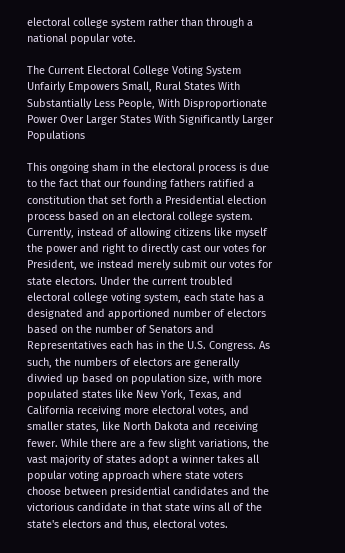electoral college system rather than through a national popular vote.

The Current Electoral College Voting System Unfairly Empowers Small, Rural States With Substantially Less People, With Disproportionate Power Over Larger States With Significantly Larger Populations

This ongoing sham in the electoral process is due to the fact that our founding fathers ratified a constitution that set forth a Presidential election process based on an electoral college system. Currently, instead of allowing citizens like myself the power and right to directly cast our votes for President, we instead merely submit our votes for state electors. Under the current troubled electoral college voting system, each state has a designated and apportioned number of electors based on the number of Senators and Representatives each has in the U.S. Congress. As such, the numbers of electors are generally divvied up based on population size, with more populated states like New York, Texas, and California receiving more electoral votes, and smaller states, like North Dakota and receiving fewer. While there are a few slight variations, the vast majority of states adopt a winner takes all popular voting approach where state voters choose between presidential candidates and the victorious candidate in that state wins all of the state's electors and thus, electoral votes.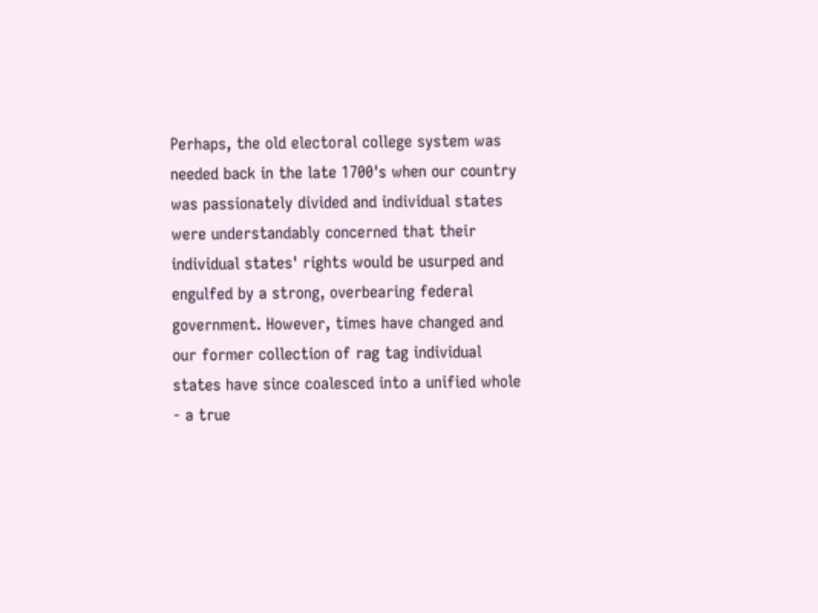Perhaps, the old electoral college system was needed back in the late 1700's when our country was passionately divided and individual states were understandably concerned that their individual states' rights would be usurped and engulfed by a strong, overbearing federal government. However, times have changed and our former collection of rag tag individual states have since coalesced into a unified whole - a true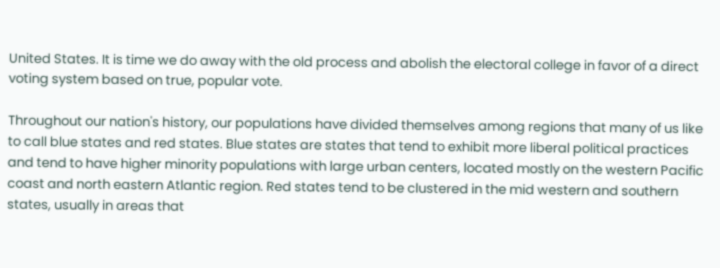United States. It is time we do away with the old process and abolish the electoral college in favor of a direct voting system based on true, popular vote.

Throughout our nation's history, our populations have divided themselves among regions that many of us like to call blue states and red states. Blue states are states that tend to exhibit more liberal political practices and tend to have higher minority populations with large urban centers, located mostly on the western Pacific coast and north eastern Atlantic region. Red states tend to be clustered in the mid western and southern states, usually in areas that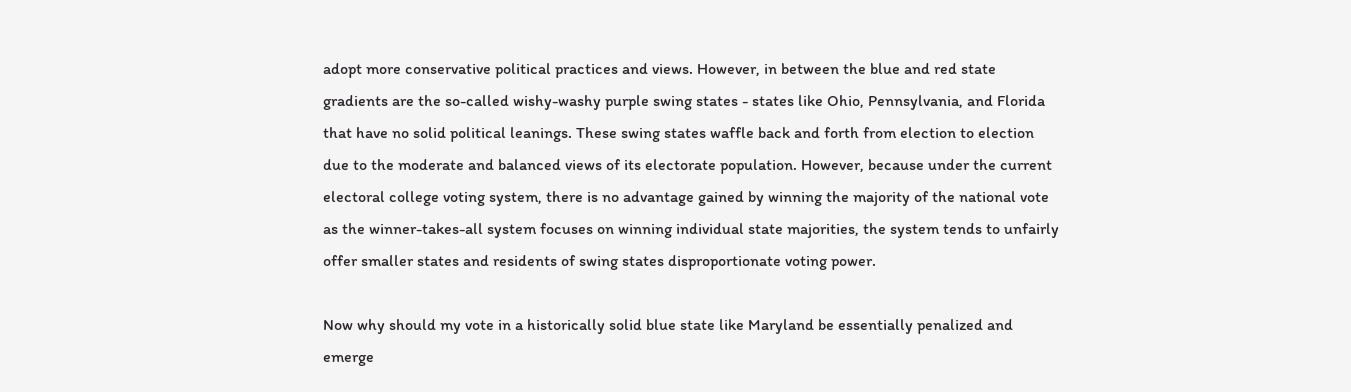adopt more conservative political practices and views. However, in between the blue and red state gradients are the so-called wishy-washy purple swing states - states like Ohio, Pennsylvania, and Florida that have no solid political leanings. These swing states waffle back and forth from election to election due to the moderate and balanced views of its electorate population. However, because under the current electoral college voting system, there is no advantage gained by winning the majority of the national vote as the winner-takes-all system focuses on winning individual state majorities, the system tends to unfairly offer smaller states and residents of swing states disproportionate voting power.

Now why should my vote in a historically solid blue state like Maryland be essentially penalized and emerge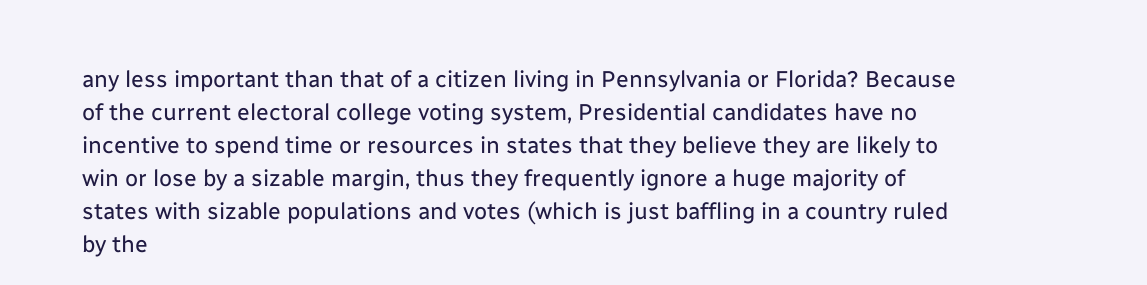any less important than that of a citizen living in Pennsylvania or Florida? Because of the current electoral college voting system, Presidential candidates have no incentive to spend time or resources in states that they believe they are likely to win or lose by a sizable margin, thus they frequently ignore a huge majority of states with sizable populations and votes (which is just baffling in a country ruled by the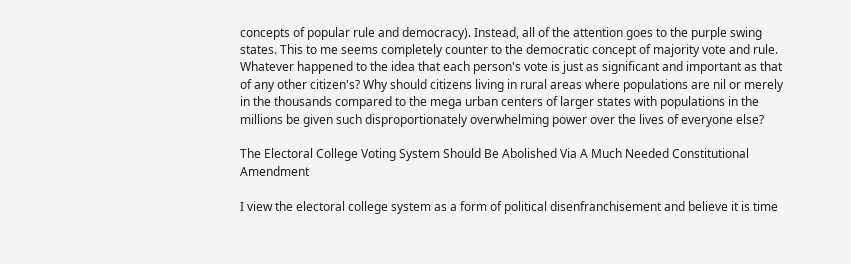concepts of popular rule and democracy). Instead, all of the attention goes to the purple swing states. This to me seems completely counter to the democratic concept of majority vote and rule. Whatever happened to the idea that each person's vote is just as significant and important as that of any other citizen's? Why should citizens living in rural areas where populations are nil or merely in the thousands compared to the mega urban centers of larger states with populations in the millions be given such disproportionately overwhelming power over the lives of everyone else?

The Electoral College Voting System Should Be Abolished Via A Much Needed Constitutional Amendment

I view the electoral college system as a form of political disenfranchisement and believe it is time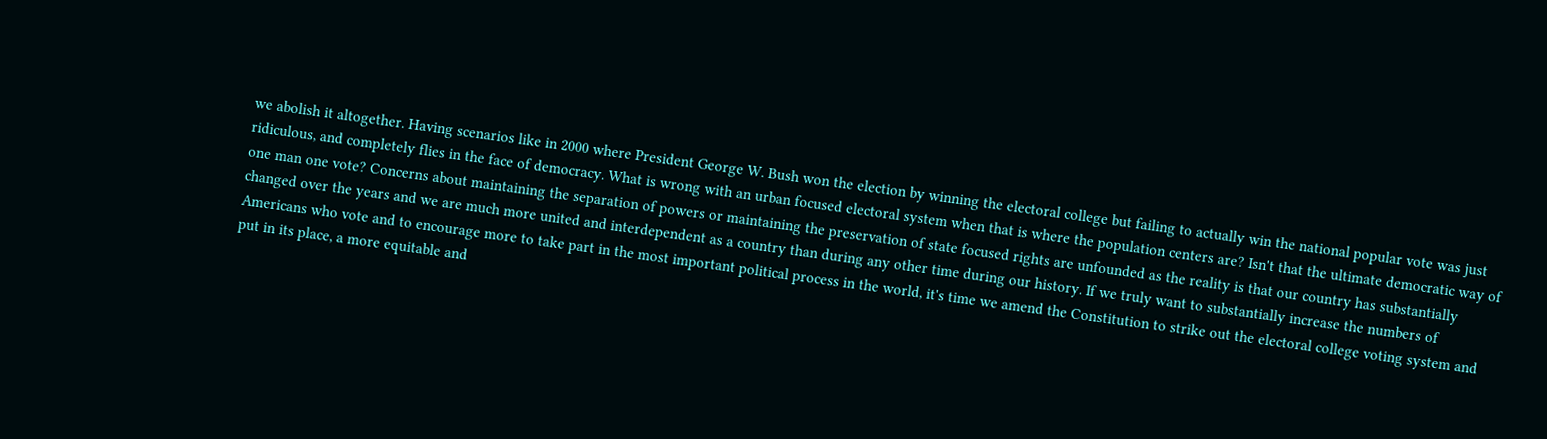we abolish it altogether. Having scenarios like in 2000 where President George W. Bush won the election by winning the electoral college but failing to actually win the national popular vote was just ridiculous, and completely flies in the face of democracy. What is wrong with an urban focused electoral system when that is where the population centers are? Isn't that the ultimate democratic way of one man one vote? Concerns about maintaining the separation of powers or maintaining the preservation of state focused rights are unfounded as the reality is that our country has substantially changed over the years and we are much more united and interdependent as a country than during any other time during our history. If we truly want to substantially increase the numbers of Americans who vote and to encourage more to take part in the most important political process in the world, it's time we amend the Constitution to strike out the electoral college voting system and put in its place, a more equitable and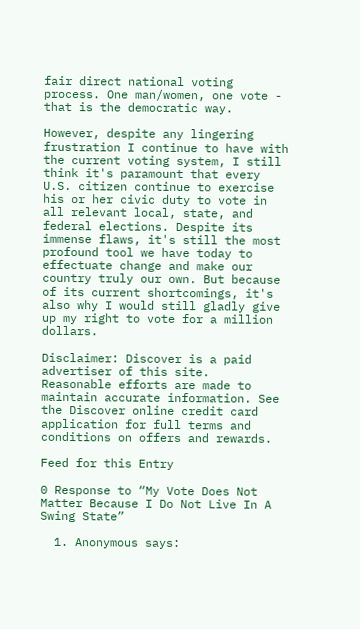fair direct national voting process. One man/women, one vote - that is the democratic way.

However, despite any lingering frustration I continue to have with the current voting system, I still think it's paramount that every U.S. citizen continue to exercise his or her civic duty to vote in all relevant local, state, and federal elections. Despite its immense flaws, it's still the most profound tool we have today to effectuate change and make our country truly our own. But because of its current shortcomings, it's also why I would still gladly give up my right to vote for a million dollars.

Disclaimer: Discover is a paid advertiser of this site.
Reasonable efforts are made to maintain accurate information. See the Discover online credit card application for full terms and conditions on offers and rewards.

Feed for this Entry

0 Response to “My Vote Does Not Matter Because I Do Not Live In A Swing State”

  1. Anonymous says: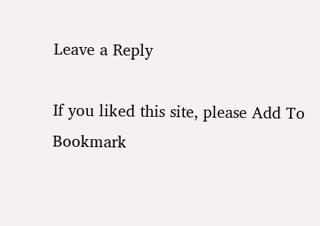Leave a Reply

If you liked this site, please Add To Bookmark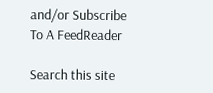and/or Subscribe To A FeedReader

Search this site